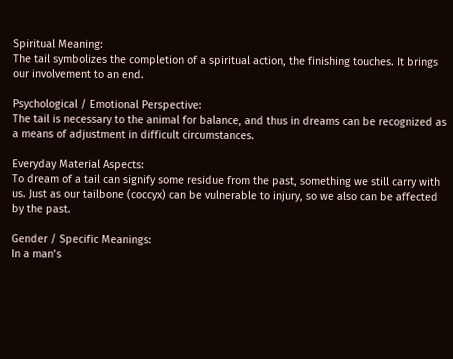Spiritual Meaning:
The tail symbolizes the completion of a spiritual action, the finishing touches. It brings our involvement to an end.

Psychological / Emotional Perspective:
The tail is necessary to the animal for balance, and thus in dreams can be recognized as a means of adjustment in difficult circumstances.

Everyday Material Aspects:
To dream of a tail can signify some residue from the past, something we still carry with us. Just as our tailbone (coccyx) can be vulnerable to injury, so we also can be affected by the past.

Gender / Specific Meanings:
In a man’s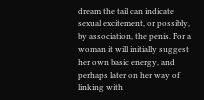dream the tail can indicate sexual excitement, or possibly, by association, the penis. For a woman it will initially suggest her own basic energy, and perhaps later on her way of linking with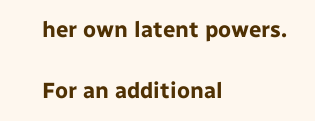her own latent powers.

For an additional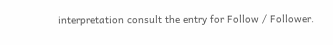interpretation consult the entry for Follow / Follower.